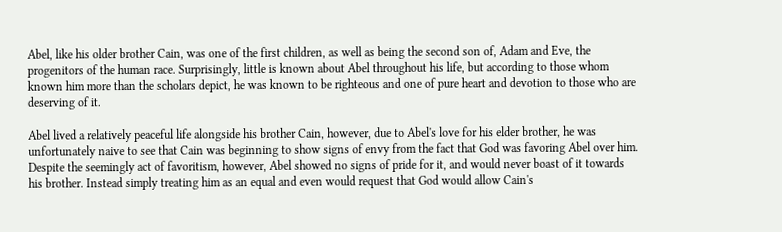Abel, like his older brother Cain, was one of the first children, as well as being the second son of, Adam and Eve, the progenitors of the human race. Surprisingly, little is known about Abel throughout his life, but according to those whom known him more than the scholars depict, he was known to be righteous and one of pure heart and devotion to those who are deserving of it.

Abel lived a relatively peaceful life alongside his brother Cain, however, due to Abel's love for his elder brother, he was unfortunately naive to see that Cain was beginning to show signs of envy from the fact that God was favoring Abel over him. Despite the seemingly act of favoritism, however, Abel showed no signs of pride for it, and would never boast of it towards his brother. Instead simply treating him as an equal and even would request that God would allow Cain's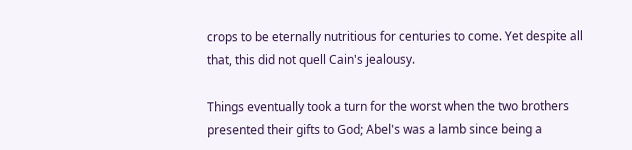crops to be eternally nutritious for centuries to come. Yet despite all that, this did not quell Cain's jealousy.

Things eventually took a turn for the worst when the two brothers presented their gifts to God; Abel's was a lamb since being a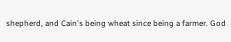shepherd, and Cain's being wheat since being a farmer. God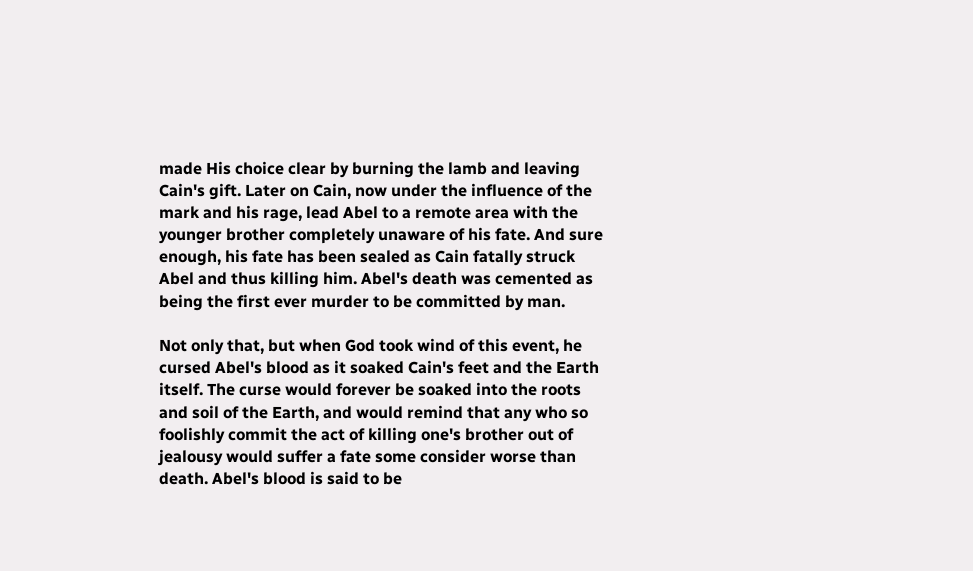made His choice clear by burning the lamb and leaving Cain's gift. Later on Cain, now under the influence of the mark and his rage, lead Abel to a remote area with the younger brother completely unaware of his fate. And sure enough, his fate has been sealed as Cain fatally struck Abel and thus killing him. Abel's death was cemented as being the first ever murder to be committed by man.

Not only that, but when God took wind of this event, he cursed Abel's blood as it soaked Cain's feet and the Earth itself. The curse would forever be soaked into the roots and soil of the Earth, and would remind that any who so foolishly commit the act of killing one's brother out of jealousy would suffer a fate some consider worse than death. Abel's blood is said to be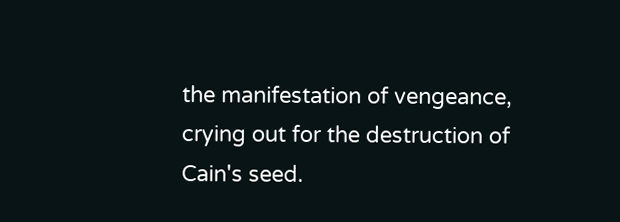the manifestation of vengeance, crying out for the destruction of Cain's seed.